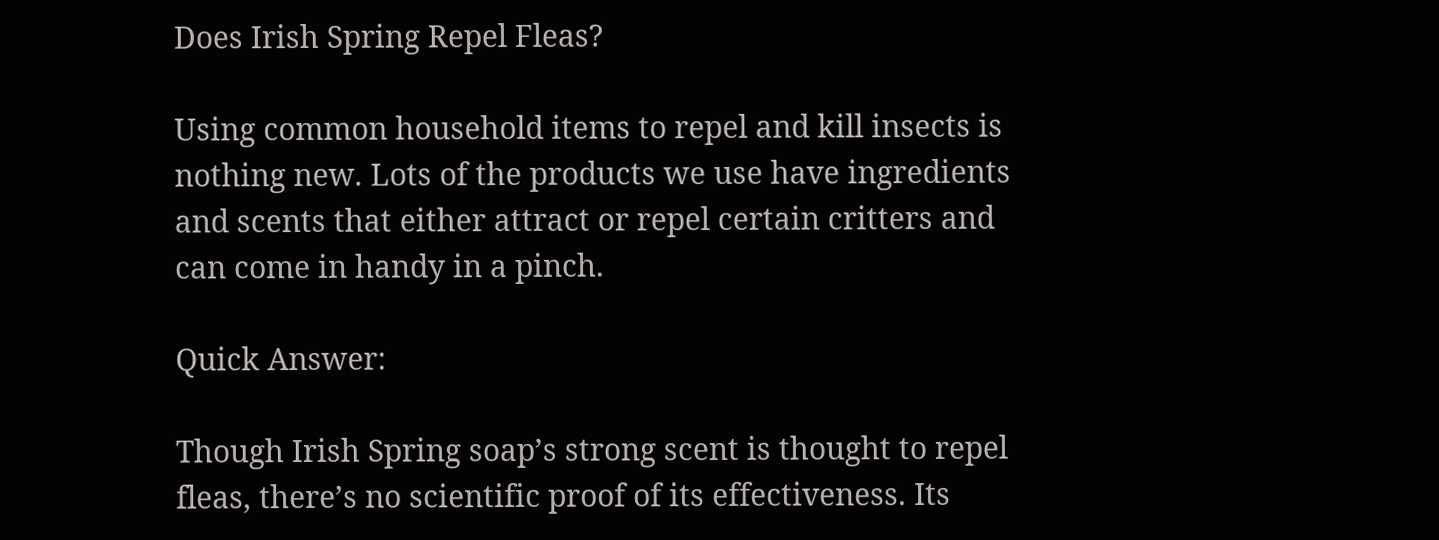Does Irish Spring Repel Fleas?

Using common household items to repel and kill insects is nothing new. Lots of the products we use have ingredients and scents that either attract or repel certain critters and can come in handy in a pinch.

Quick Answer:

Though Irish Spring soap’s strong scent is thought to repel fleas, there’s no scientific proof of its effectiveness. Its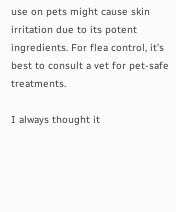use on pets might cause skin irritation due to its potent ingredients. For flea control, it’s best to consult a vet for pet-safe treatments.

I always thought it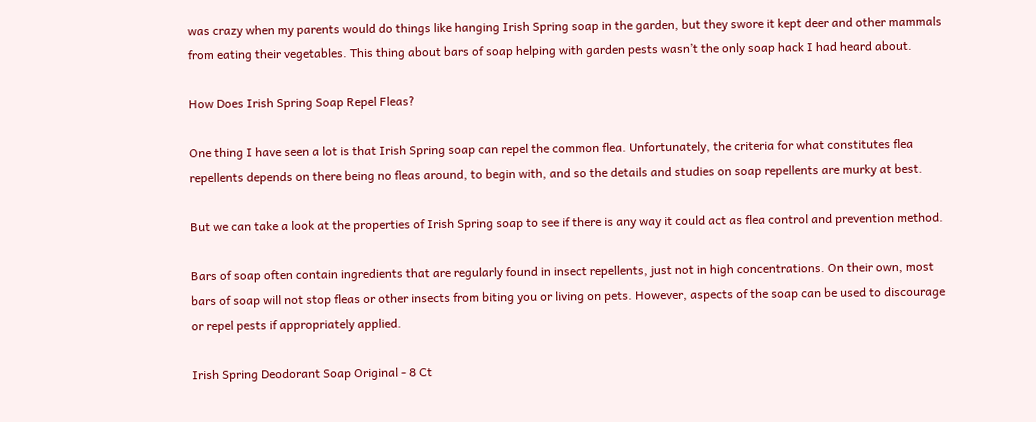was crazy when my parents would do things like hanging Irish Spring soap in the garden, but they swore it kept deer and other mammals from eating their vegetables. This thing about bars of soap helping with garden pests wasn’t the only soap hack I had heard about.

How Does Irish Spring Soap Repel Fleas?

One thing I have seen a lot is that Irish Spring soap can repel the common flea. Unfortunately, the criteria for what constitutes flea repellents depends on there being no fleas around, to begin with, and so the details and studies on soap repellents are murky at best.

But we can take a look at the properties of Irish Spring soap to see if there is any way it could act as flea control and prevention method.

Bars of soap often contain ingredients that are regularly found in insect repellents, just not in high concentrations. On their own, most bars of soap will not stop fleas or other insects from biting you or living on pets. However, aspects of the soap can be used to discourage or repel pests if appropriately applied.

Irish Spring Deodorant Soap Original - 8 Ct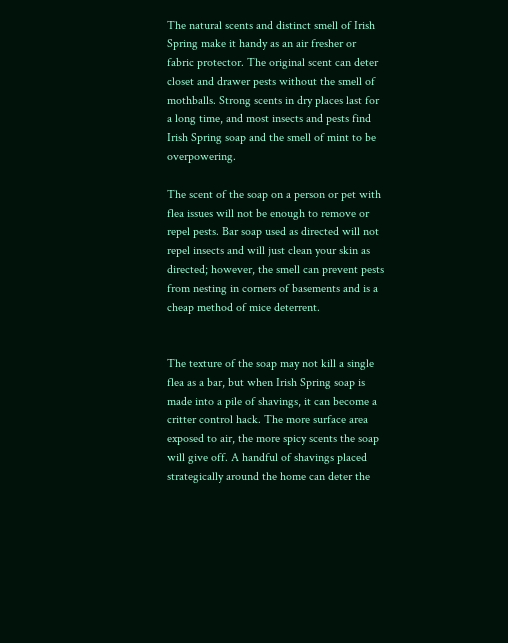The natural scents and distinct smell of Irish Spring make it handy as an air fresher or fabric protector. The original scent can deter closet and drawer pests without the smell of mothballs. Strong scents in dry places last for a long time, and most insects and pests find Irish Spring soap and the smell of mint to be overpowering.

The scent of the soap on a person or pet with flea issues will not be enough to remove or repel pests. Bar soap used as directed will not repel insects and will just clean your skin as directed; however, the smell can prevent pests from nesting in corners of basements and is a cheap method of mice deterrent.


The texture of the soap may not kill a single flea as a bar, but when Irish Spring soap is made into a pile of shavings, it can become a critter control hack. The more surface area exposed to air, the more spicy scents the soap will give off. A handful of shavings placed strategically around the home can deter the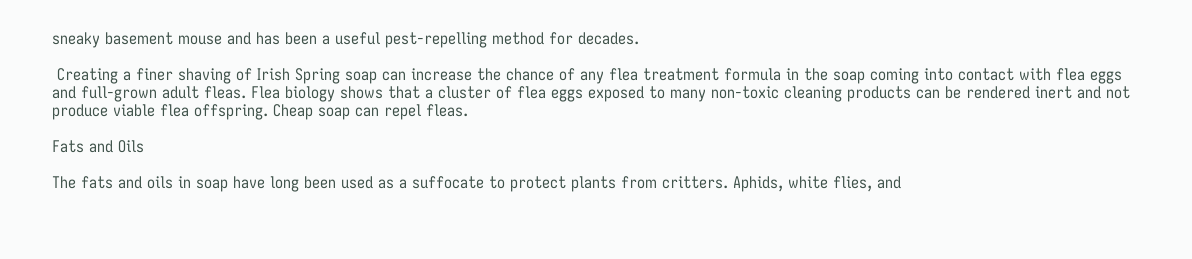sneaky basement mouse and has been a useful pest-repelling method for decades.

 Creating a finer shaving of Irish Spring soap can increase the chance of any flea treatment formula in the soap coming into contact with flea eggs and full-grown adult fleas. Flea biology shows that a cluster of flea eggs exposed to many non-toxic cleaning products can be rendered inert and not produce viable flea offspring. Cheap soap can repel fleas.

Fats and Oils

The fats and oils in soap have long been used as a suffocate to protect plants from critters. Aphids, white flies, and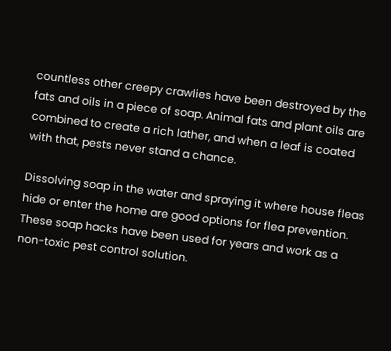countless other creepy crawlies have been destroyed by the fats and oils in a piece of soap. Animal fats and plant oils are combined to create a rich lather, and when a leaf is coated with that, pests never stand a chance.

Dissolving soap in the water and spraying it where house fleas hide or enter the home are good options for flea prevention. These soap hacks have been used for years and work as a non-toxic pest control solution.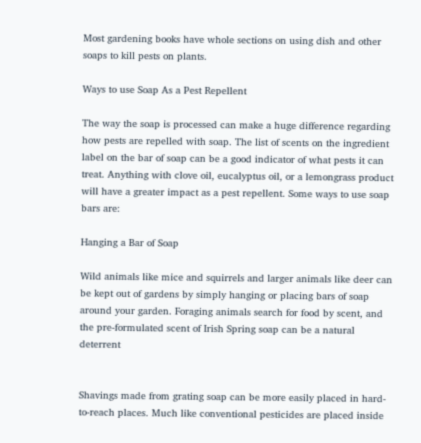Most gardening books have whole sections on using dish and other soaps to kill pests on plants.

Ways to use Soap As a Pest Repellent

The way the soap is processed can make a huge difference regarding how pests are repelled with soap. The list of scents on the ingredient label on the bar of soap can be a good indicator of what pests it can treat. Anything with clove oil, eucalyptus oil, or a lemongrass product will have a greater impact as a pest repellent. Some ways to use soap bars are:

Hanging a Bar of Soap

Wild animals like mice and squirrels and larger animals like deer can be kept out of gardens by simply hanging or placing bars of soap around your garden. Foraging animals search for food by scent, and the pre-formulated scent of Irish Spring soap can be a natural deterrent


Shavings made from grating soap can be more easily placed in hard-to-reach places. Much like conventional pesticides are placed inside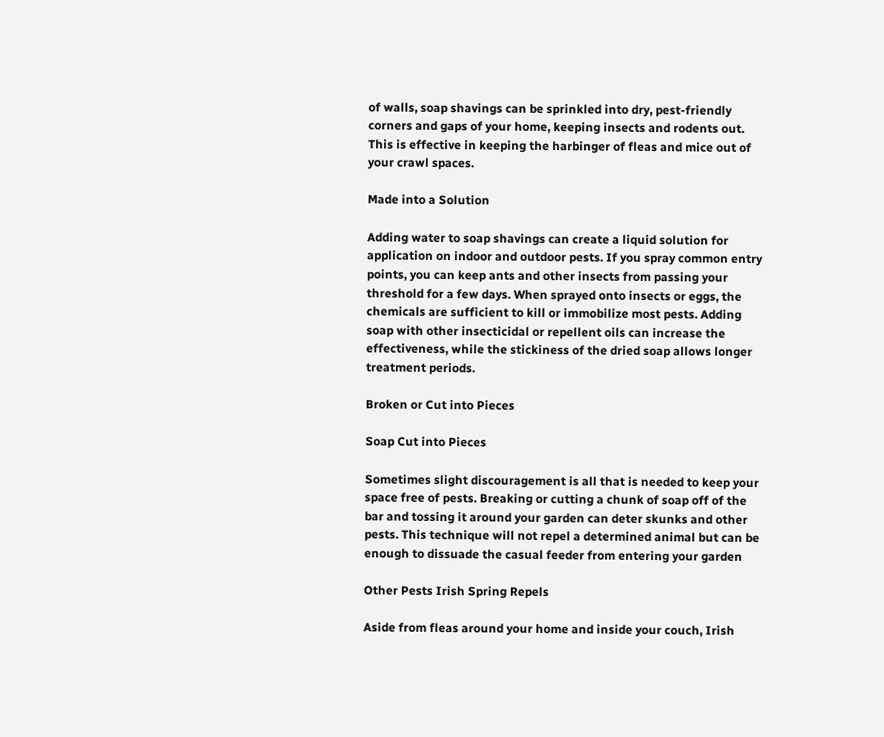of walls, soap shavings can be sprinkled into dry, pest-friendly corners and gaps of your home, keeping insects and rodents out. This is effective in keeping the harbinger of fleas and mice out of your crawl spaces.

Made into a Solution

Adding water to soap shavings can create a liquid solution for application on indoor and outdoor pests. If you spray common entry points, you can keep ants and other insects from passing your threshold for a few days. When sprayed onto insects or eggs, the chemicals are sufficient to kill or immobilize most pests. Adding soap with other insecticidal or repellent oils can increase the effectiveness, while the stickiness of the dried soap allows longer treatment periods.

Broken or Cut into Pieces

Soap Cut into Pieces

Sometimes slight discouragement is all that is needed to keep your space free of pests. Breaking or cutting a chunk of soap off of the bar and tossing it around your garden can deter skunks and other pests. This technique will not repel a determined animal but can be enough to dissuade the casual feeder from entering your garden

Other Pests Irish Spring Repels

Aside from fleas around your home and inside your couch, Irish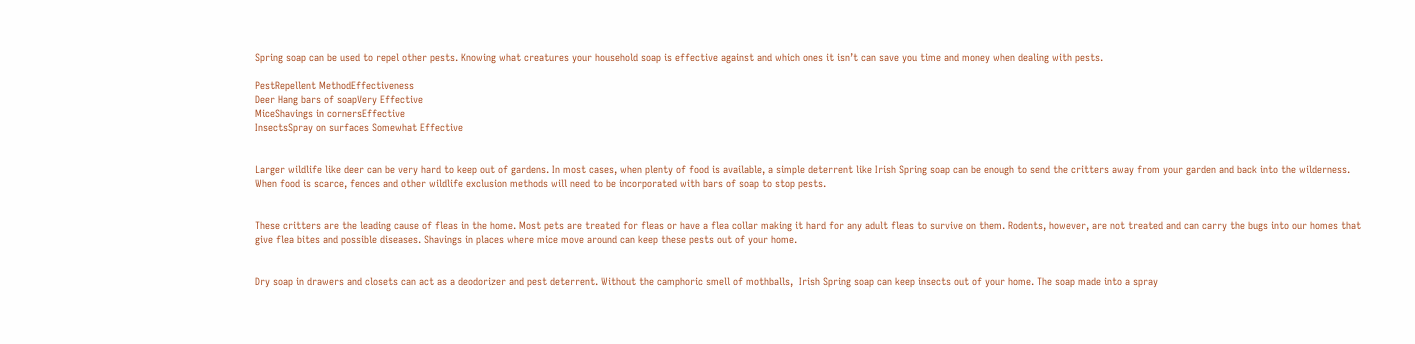Spring soap can be used to repel other pests. Knowing what creatures your household soap is effective against and which ones it isn’t can save you time and money when dealing with pests.

PestRepellent MethodEffectiveness
Deer Hang bars of soapVery Effective
MiceShavings in cornersEffective
InsectsSpray on surfaces Somewhat Effective


Larger wildlife like deer can be very hard to keep out of gardens. In most cases, when plenty of food is available, a simple deterrent like Irish Spring soap can be enough to send the critters away from your garden and back into the wilderness. When food is scarce, fences and other wildlife exclusion methods will need to be incorporated with bars of soap to stop pests.


These critters are the leading cause of fleas in the home. Most pets are treated for fleas or have a flea collar making it hard for any adult fleas to survive on them. Rodents, however, are not treated and can carry the bugs into our homes that give flea bites and possible diseases. Shavings in places where mice move around can keep these pests out of your home.


Dry soap in drawers and closets can act as a deodorizer and pest deterrent. Without the camphoric smell of mothballs,  Irish Spring soap can keep insects out of your home. The soap made into a spray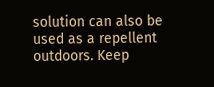solution can also be used as a repellent outdoors. Keep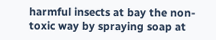harmful insects at bay the non-toxic way by spraying soap at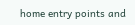home entry points and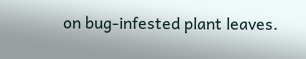on bug-infested plant leaves.